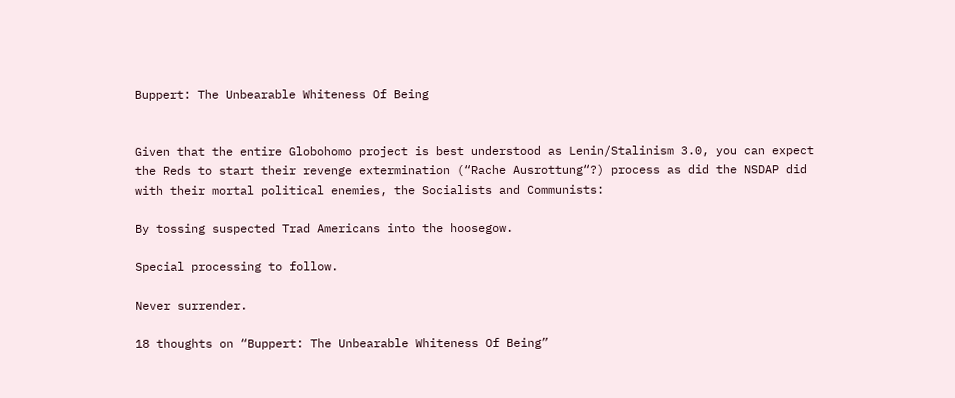Buppert: The Unbearable Whiteness Of Being


Given that the entire Globohomo project is best understood as Lenin/Stalinism 3.0, you can expect the Reds to start their revenge extermination (“Rache Ausrottung“?) process as did the NSDAP did with their mortal political enemies, the Socialists and Communists:

By tossing suspected Trad Americans into the hoosegow.

Special processing to follow.

Never surrender.

18 thoughts on “Buppert: The Unbearable Whiteness Of Being”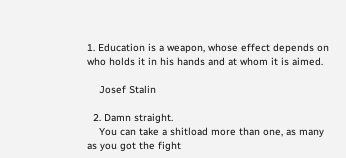1. Education is a weapon, whose effect depends on who holds it in his hands and at whom it is aimed.

    Josef Stalin

  2. Damn straight.
    You can take a shitload more than one, as many as you got the fight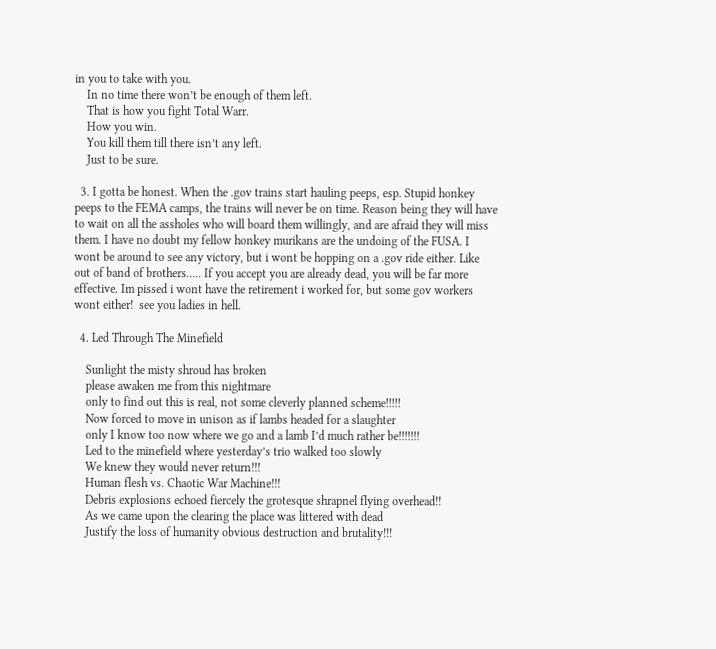in you to take with you.
    In no time there won’t be enough of them left.
    That is how you fight Total Warr.
    How you win.
    You kill them till there isn’t any left.
    Just to be sure.

  3. I gotta be honest. When the .gov trains start hauling peeps, esp. Stupid honkey peeps to the FEMA camps, the trains will never be on time. Reason being they will have to wait on all the assholes who will board them willingly, and are afraid they will miss them. I have no doubt my fellow honkey murikans are the undoing of the FUSA. I wont be around to see any victory, but i wont be hopping on a .gov ride either. Like out of band of brothers….. If you accept you are already dead, you will be far more effective. Im pissed i wont have the retirement i worked for, but some gov workers wont either!  see you ladies in hell.

  4. Led Through The Minefield

    Sunlight the misty shroud has broken
    please awaken me from this nightmare
    only to find out this is real, not some cleverly planned scheme!!!!!
    Now forced to move in unison as if lambs headed for a slaughter
    only I know too now where we go and a lamb I’d much rather be!!!!!!!
    Led to the minefield where yesterday’s trio walked too slowly
    We knew they would never return!!!
    Human flesh vs. Chaotic War Machine!!!
    Debris explosions echoed fiercely the grotesque shrapnel flying overhead!!
    As we came upon the clearing the place was littered with dead
    Justify the loss of humanity obvious destruction and brutality!!!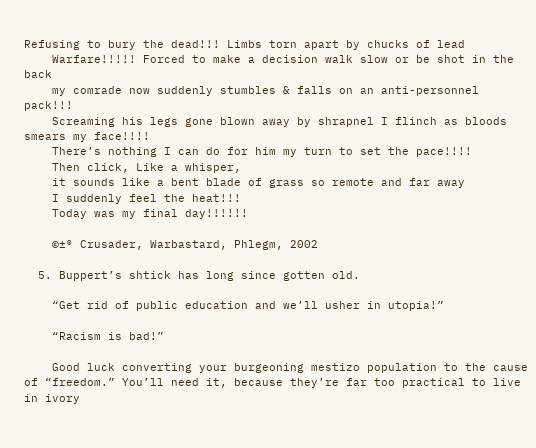Refusing to bury the dead!!! Limbs torn apart by chucks of lead
    Warfare!!!!! Forced to make a decision walk slow or be shot in the back
    my comrade now suddenly stumbles & falls on an anti-personnel pack!!!
    Screaming his legs gone blown away by shrapnel I flinch as bloods smears my face!!!!
    There’s nothing I can do for him my turn to set the pace!!!!
    Then click, Like a whisper,
    it sounds like a bent blade of grass so remote and far away
    I suddenly feel the heat!!!
    Today was my final day!!!!!!

    ©±® Crusader, Warbastard, Phlegm, 2002

  5. Buppert’s shtick has long since gotten old.

    “Get rid of public education and we’ll usher in utopia!”

    “Racism is bad!”

    Good luck converting your burgeoning mestizo population to the cause of “freedom.” You’ll need it, because they’re far too practical to live in ivory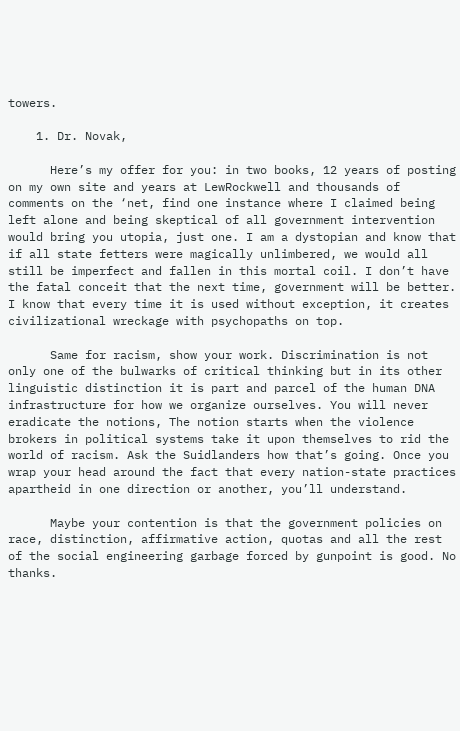towers.

    1. Dr. Novak,

      Here’s my offer for you: in two books, 12 years of posting on my own site and years at LewRockwell and thousands of comments on the ‘net, find one instance where I claimed being left alone and being skeptical of all government intervention would bring you utopia, just one. I am a dystopian and know that if all state fetters were magically unlimbered, we would all still be imperfect and fallen in this mortal coil. I don’t have the fatal conceit that the next time, government will be better. I know that every time it is used without exception, it creates civilizational wreckage with psychopaths on top.

      Same for racism, show your work. Discrimination is not only one of the bulwarks of critical thinking but in its other linguistic distinction it is part and parcel of the human DNA infrastructure for how we organize ourselves. You will never eradicate the notions, The notion starts when the violence brokers in political systems take it upon themselves to rid the world of racism. Ask the Suidlanders how that’s going. Once you wrap your head around the fact that every nation-state practices apartheid in one direction or another, you’ll understand.

      Maybe your contention is that the government policies on race, distinction, affirmative action, quotas and all the rest of the social engineering garbage forced by gunpoint is good. No thanks.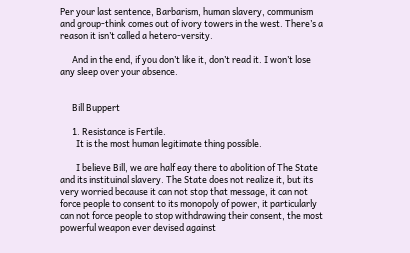Per your last sentence, Barbarism, human slavery, communism and group-think comes out of ivory towers in the west. There’s a reason it isn’t called a hetero-versity.

      And in the end, if you don’t like it, don’t read it. I won’t lose any sleep over your absence.


      Bill Buppert

      1. Resistance is Fertile.
        It is the most human legitimate thing possible.

        I believe Bill, we are half eay there to abolition of The State and its instituinal slavery. The State does not realize it, but its very worried because it can not stop that message, it can not force people to consent to its monopoly of power, it particularly can not force people to stop withdrawing their consent, the most powerful weapon ever devised against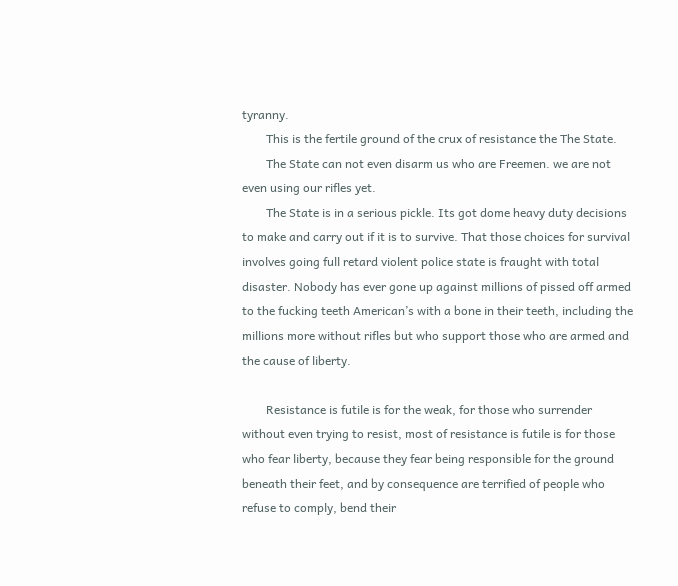tyranny.
        This is the fertile ground of the crux of resistance the The State.
        The State can not even disarm us who are Freemen. we are not even using our rifles yet.
        The State is in a serious pickle. Its got dome heavy duty decisions to make and carry out if it is to survive. That those choices for survival involves going full retard violent police state is fraught with total disaster. Nobody has ever gone up against millions of pissed off armed to the fucking teeth American’s with a bone in their teeth, including the millions more without rifles but who support those who are armed and the cause of liberty.

        Resistance is futile is for the weak, for those who surrender without even trying to resist, most of resistance is futile is for those who fear liberty, because they fear being responsible for the ground beneath their feet, and by consequence are terrified of people who refuse to comply, bend their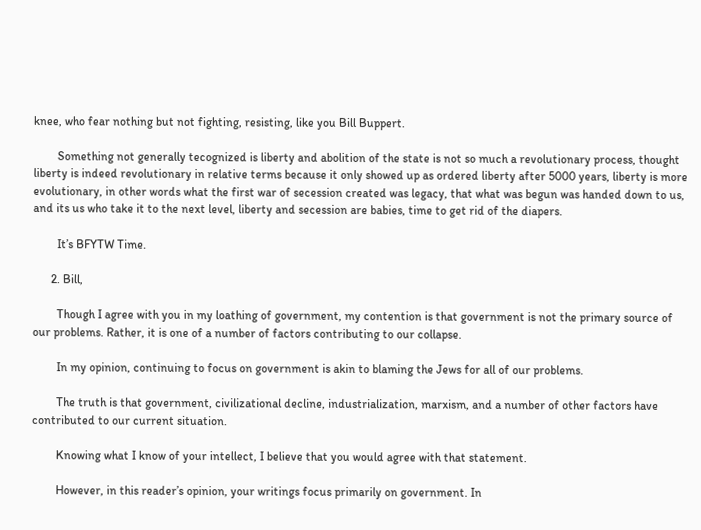knee, who fear nothing but not fighting, resisting, like you Bill Buppert.

        Something not generally tecognized is liberty and abolition of the state is not so much a revolutionary process, thought liberty is indeed revolutionary in relative terms because it only showed up as ordered liberty after 5000 years, liberty is more evolutionary, in other words what the first war of secession created was legacy, that what was begun was handed down to us, and its us who take it to the next level, liberty and secession are babies, time to get rid of the diapers.

        It’s BFYTW Time.

      2. Bill,

        Though I agree with you in my loathing of government, my contention is that government is not the primary source of our problems. Rather, it is one of a number of factors contributing to our collapse.

        In my opinion, continuing to focus on government is akin to blaming the Jews for all of our problems.

        The truth is that government, civilizational decline, industrialization, marxism, and a number of other factors have contributed to our current situation.

        Knowing what I know of your intellect, I believe that you would agree with that statement.

        However, in this reader’s opinion, your writings focus primarily on government. In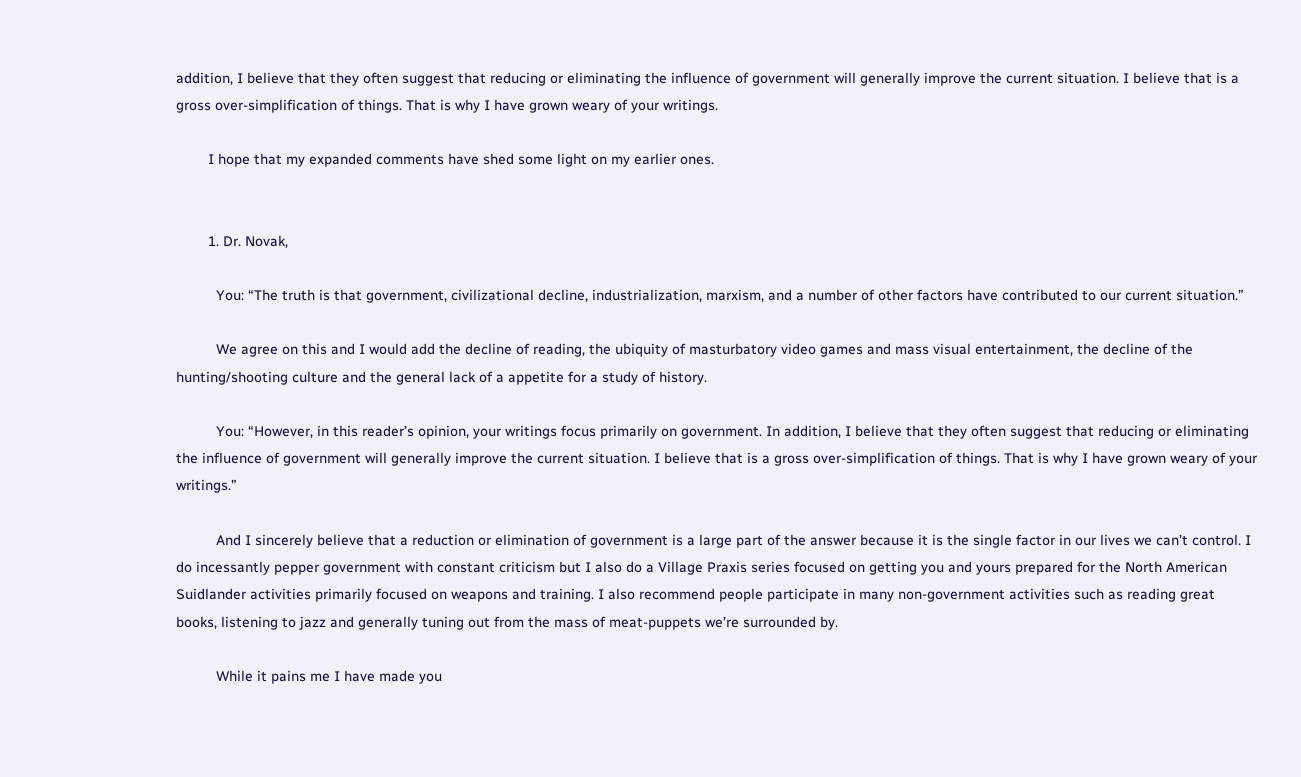addition, I believe that they often suggest that reducing or eliminating the influence of government will generally improve the current situation. I believe that is a gross over-simplification of things. That is why I have grown weary of your writings.

        I hope that my expanded comments have shed some light on my earlier ones.


        1. Dr. Novak,

          You: “The truth is that government, civilizational decline, industrialization, marxism, and a number of other factors have contributed to our current situation.”

          We agree on this and I would add the decline of reading, the ubiquity of masturbatory video games and mass visual entertainment, the decline of the hunting/shooting culture and the general lack of a appetite for a study of history.

          You: “However, in this reader’s opinion, your writings focus primarily on government. In addition, I believe that they often suggest that reducing or eliminating the influence of government will generally improve the current situation. I believe that is a gross over-simplification of things. That is why I have grown weary of your writings.”

          And I sincerely believe that a reduction or elimination of government is a large part of the answer because it is the single factor in our lives we can’t control. I do incessantly pepper government with constant criticism but I also do a Village Praxis series focused on getting you and yours prepared for the North American Suidlander activities primarily focused on weapons and training. I also recommend people participate in many non-government activities such as reading great books, listening to jazz and generally tuning out from the mass of meat-puppets we’re surrounded by.

          While it pains me I have made you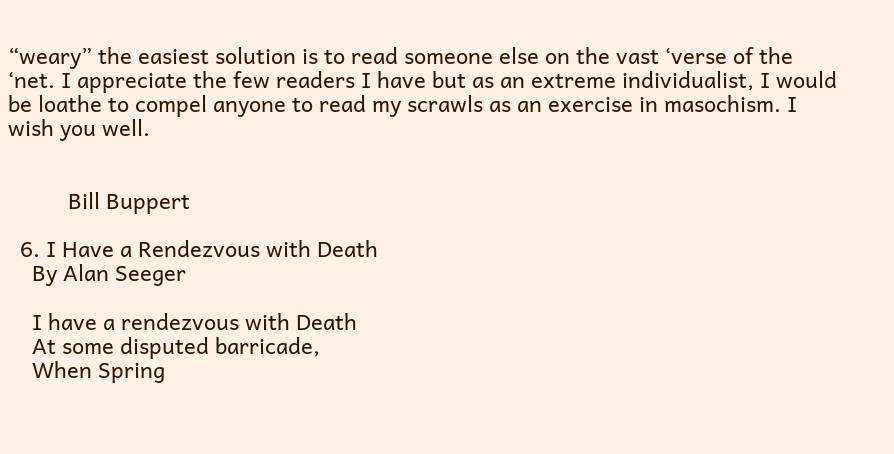“weary” the easiest solution is to read someone else on the vast ‘verse of the ‘net. I appreciate the few readers I have but as an extreme individualist, I would be loathe to compel anyone to read my scrawls as an exercise in masochism. I wish you well.


          Bill Buppert

  6. I Have a Rendezvous with Death
    By Alan Seeger

    I have a rendezvous with Death
    At some disputed barricade,
    When Spring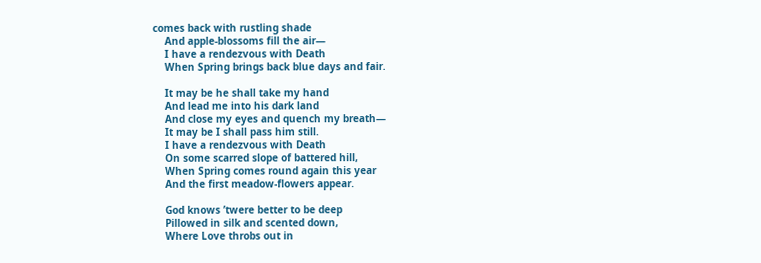comes back with rustling shade
    And apple-blossoms fill the air—
    I have a rendezvous with Death
    When Spring brings back blue days and fair.

    It may be he shall take my hand
    And lead me into his dark land
    And close my eyes and quench my breath—
    It may be I shall pass him still.
    I have a rendezvous with Death
    On some scarred slope of battered hill,
    When Spring comes round again this year
    And the first meadow-flowers appear.

    God knows ’twere better to be deep
    Pillowed in silk and scented down,
    Where Love throbs out in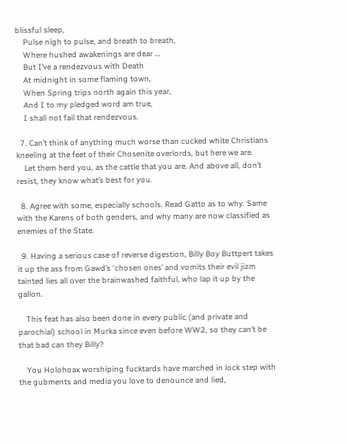blissful sleep,
    Pulse nigh to pulse, and breath to breath,
    Where hushed awakenings are dear …
    But I’ve a rendezvous with Death
    At midnight in some flaming town,
    When Spring trips north again this year,
    And I to my pledged word am true,
    I shall not fail that rendezvous.

  7. Can’t think of anything much worse than cucked white Christians kneeling at the feet of their Chosenite overlords, but here we are.
    Let them herd you, as the cattle that you are. And above all, don’t resist, they know what’s best for you.

  8. Agree with some, especially schools. Read Gatto as to why. Same with the Karens of both genders, and why many are now classified as enemies of the State.

  9. Having a serious case of reverse digestion, Billy Boy Buttpert takes it up the ass from Gawd’s ‘chosen ones’ and vomits their evil jizm tainted lies all over the brainwashed faithful, who lap it up by the gallon.

    This feat has also been done in every public (and private and parochial) school in Murka since even before WW2, so they can’t be that bad can they Billy?

    You Holohoax worshiping fucktards have marched in lock step with the gubments and media you love to denounce and lied,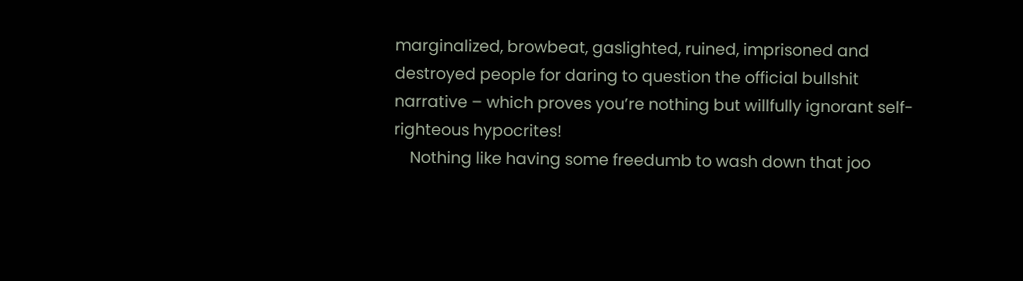marginalized, browbeat, gaslighted, ruined, imprisoned and destroyed people for daring to question the official bullshit narrative – which proves you’re nothing but willfully ignorant self-righteous hypocrites!
    Nothing like having some freedumb to wash down that joo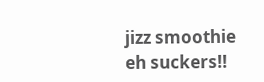jizz smoothie eh suckers!!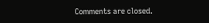Comments are closed.